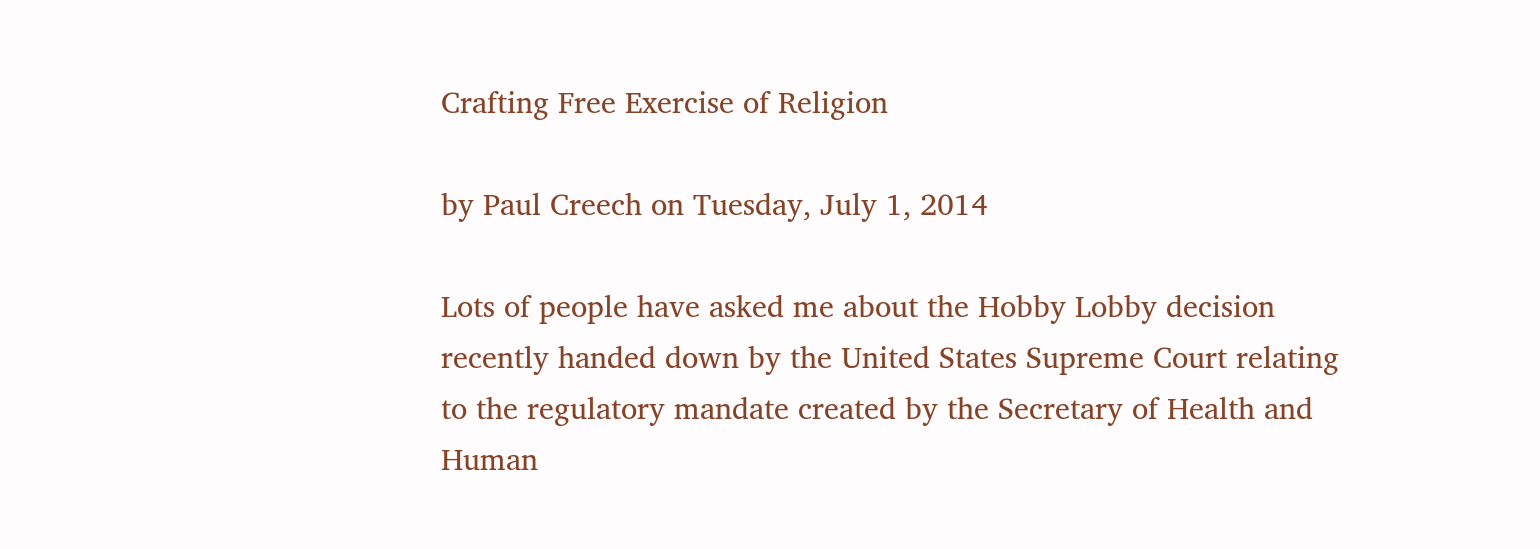Crafting Free Exercise of Religion

by Paul Creech on Tuesday, July 1, 2014

Lots of people have asked me about the Hobby Lobby decision recently handed down by the United States Supreme Court relating to the regulatory mandate created by the Secretary of Health and Human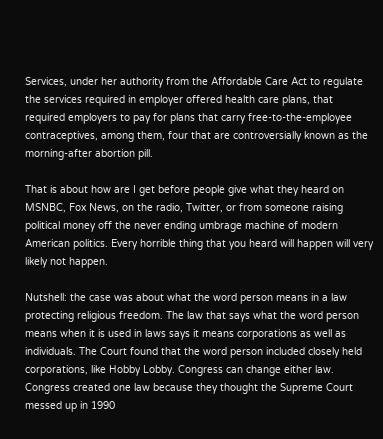Services, under her authority from the Affordable Care Act to regulate the services required in employer offered health care plans, that required employers to pay for plans that carry free-to-the-employee contraceptives, among them, four that are controversially known as the morning-after abortion pill.

That is about how are I get before people give what they heard on MSNBC, Fox News, on the radio, Twitter, or from someone raising political money off the never ending umbrage machine of modern American politics. Every horrible thing that you heard will happen will very likely not happen.

Nutshell: the case was about what the word person means in a law protecting religious freedom. The law that says what the word person means when it is used in laws says it means corporations as well as individuals. The Court found that the word person included closely held corporations, like Hobby Lobby. Congress can change either law. Congress created one law because they thought the Supreme Court messed up in 1990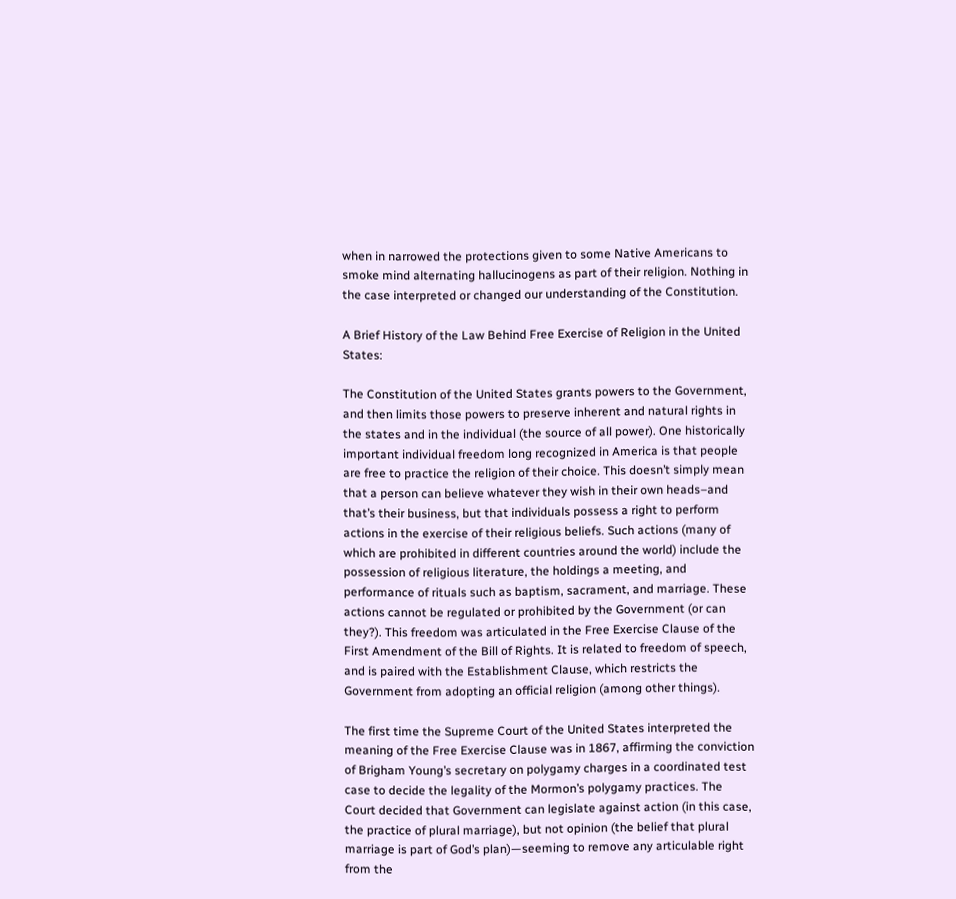when in narrowed the protections given to some Native Americans to smoke mind alternating hallucinogens as part of their religion. Nothing in the case interpreted or changed our understanding of the Constitution.

A Brief History of the Law Behind Free Exercise of Religion in the United States:

The Constitution of the United States grants powers to the Government, and then limits those powers to preserve inherent and natural rights in the states and in the individual (the source of all power). One historically important individual freedom long recognized in America is that people are free to practice the religion of their choice. This doesn’t simply mean that a person can believe whatever they wish in their own heads–and that’s their business, but that individuals possess a right to perform actions in the exercise of their religious beliefs. Such actions (many of which are prohibited in different countries around the world) include the possession of religious literature, the holdings a meeting, and performance of rituals such as baptism, sacrament, and marriage. These actions cannot be regulated or prohibited by the Government (or can they?). This freedom was articulated in the Free Exercise Clause of the First Amendment of the Bill of Rights. It is related to freedom of speech, and is paired with the Establishment Clause, which restricts the Government from adopting an official religion (among other things).

The first time the Supreme Court of the United States interpreted the meaning of the Free Exercise Clause was in 1867, affirming the conviction of Brigham Young’s secretary on polygamy charges in a coordinated test case to decide the legality of the Mormon’s polygamy practices. The Court decided that Government can legislate against action (in this case, the practice of plural marriage), but not opinion (the belief that plural marriage is part of God’s plan)—seeming to remove any articulable right from the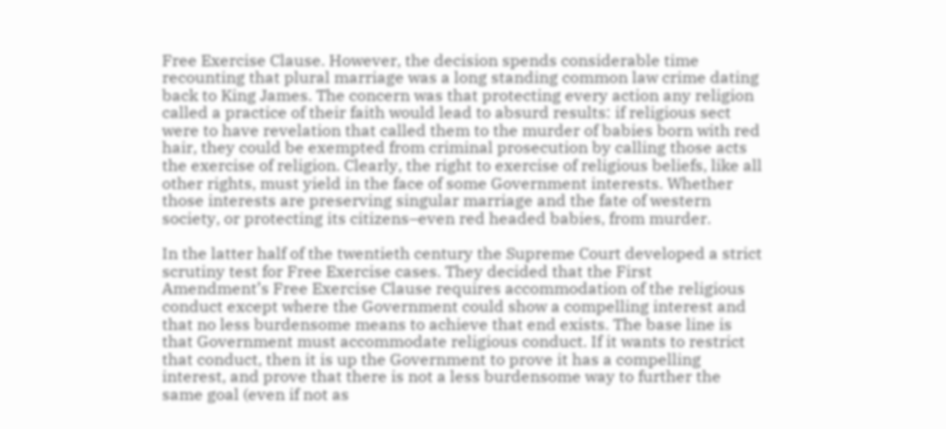Free Exercise Clause. However, the decision spends considerable time recounting that plural marriage was a long standing common law crime dating back to King James. The concern was that protecting every action any religion called a practice of their faith would lead to absurd results: if religious sect were to have revelation that called them to the murder of babies born with red hair, they could be exempted from criminal prosecution by calling those acts the exercise of religion. Clearly, the right to exercise of religious beliefs, like all other rights, must yield in the face of some Government interests. Whether those interests are preserving singular marriage and the fate of western society, or protecting its citizens–even red headed babies, from murder.

In the latter half of the twentieth century the Supreme Court developed a strict scrutiny test for Free Exercise cases. They decided that the First Amendment’s Free Exercise Clause requires accommodation of the religious conduct except where the Government could show a compelling interest and that no less burdensome means to achieve that end exists. The base line is that Government must accommodate religious conduct. If it wants to restrict that conduct, then it is up the Government to prove it has a compelling interest, and prove that there is not a less burdensome way to further the same goal (even if not as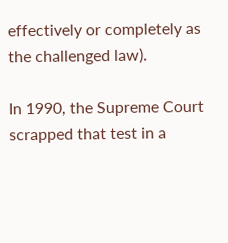effectively or completely as the challenged law).

In 1990, the Supreme Court scrapped that test in a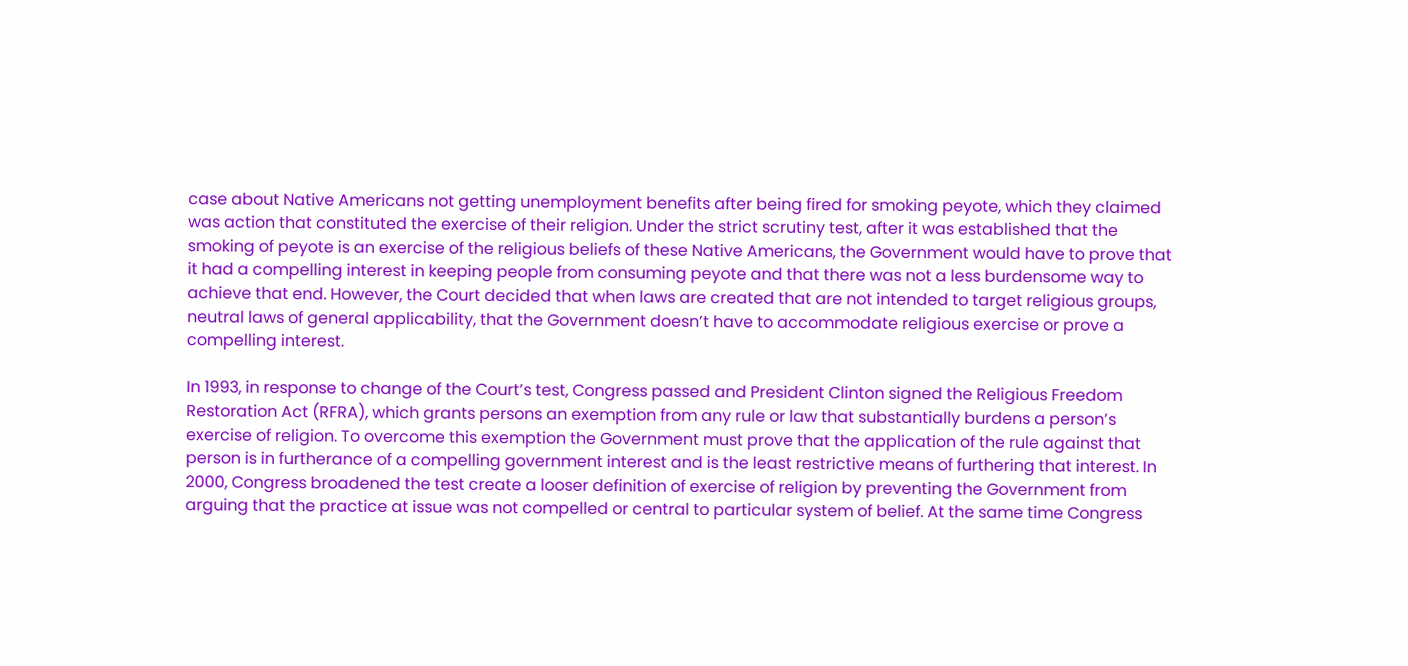case about Native Americans not getting unemployment benefits after being fired for smoking peyote, which they claimed was action that constituted the exercise of their religion. Under the strict scrutiny test, after it was established that the smoking of peyote is an exercise of the religious beliefs of these Native Americans, the Government would have to prove that it had a compelling interest in keeping people from consuming peyote and that there was not a less burdensome way to achieve that end. However, the Court decided that when laws are created that are not intended to target religious groups, neutral laws of general applicability, that the Government doesn’t have to accommodate religious exercise or prove a compelling interest.

In 1993, in response to change of the Court’s test, Congress passed and President Clinton signed the Religious Freedom Restoration Act (RFRA), which grants persons an exemption from any rule or law that substantially burdens a person’s exercise of religion. To overcome this exemption the Government must prove that the application of the rule against that person is in furtherance of a compelling government interest and is the least restrictive means of furthering that interest. In 2000, Congress broadened the test create a looser definition of exercise of religion by preventing the Government from arguing that the practice at issue was not compelled or central to particular system of belief. At the same time Congress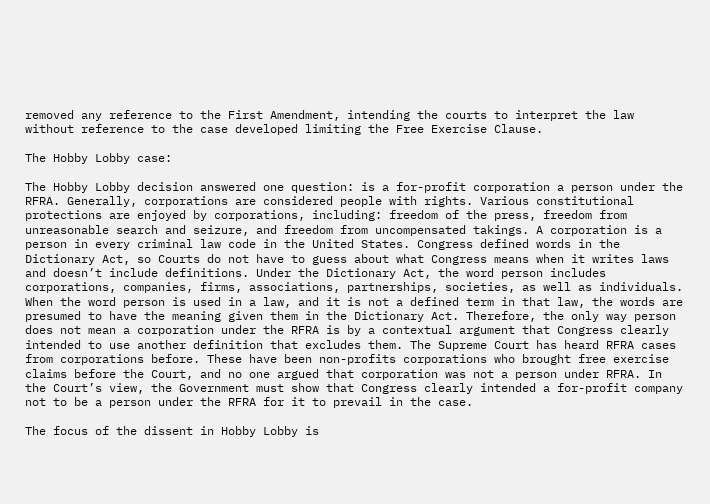removed any reference to the First Amendment, intending the courts to interpret the law without reference to the case developed limiting the Free Exercise Clause.

The Hobby Lobby case:

The Hobby Lobby decision answered one question: is a for-profit corporation a person under the RFRA. Generally, corporations are considered people with rights. Various constitutional protections are enjoyed by corporations, including: freedom of the press, freedom from unreasonable search and seizure, and freedom from uncompensated takings. A corporation is a person in every criminal law code in the United States. Congress defined words in the Dictionary Act, so Courts do not have to guess about what Congress means when it writes laws and doesn’t include definitions. Under the Dictionary Act, the word person includes corporations, companies, firms, associations, partnerships, societies, as well as individuals. When the word person is used in a law, and it is not a defined term in that law, the words are presumed to have the meaning given them in the Dictionary Act. Therefore, the only way person does not mean a corporation under the RFRA is by a contextual argument that Congress clearly intended to use another definition that excludes them. The Supreme Court has heard RFRA cases from corporations before. These have been non-profits corporations who brought free exercise claims before the Court, and no one argued that corporation was not a person under RFRA. In the Court’s view, the Government must show that Congress clearly intended a for-profit company not to be a person under the RFRA for it to prevail in the case.

The focus of the dissent in Hobby Lobby is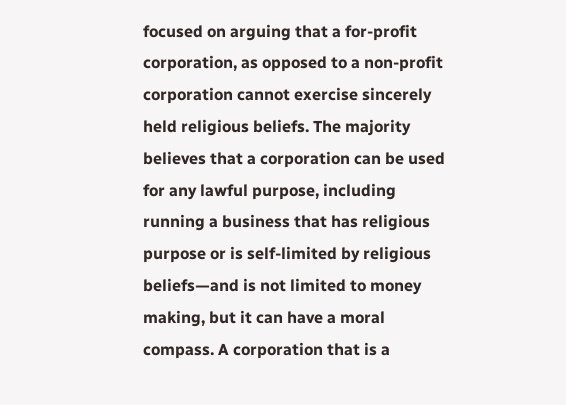focused on arguing that a for-profit corporation, as opposed to a non-profit corporation cannot exercise sincerely held religious beliefs. The majority believes that a corporation can be used for any lawful purpose, including running a business that has religious purpose or is self-limited by religious beliefs—and is not limited to money making, but it can have a moral compass. A corporation that is a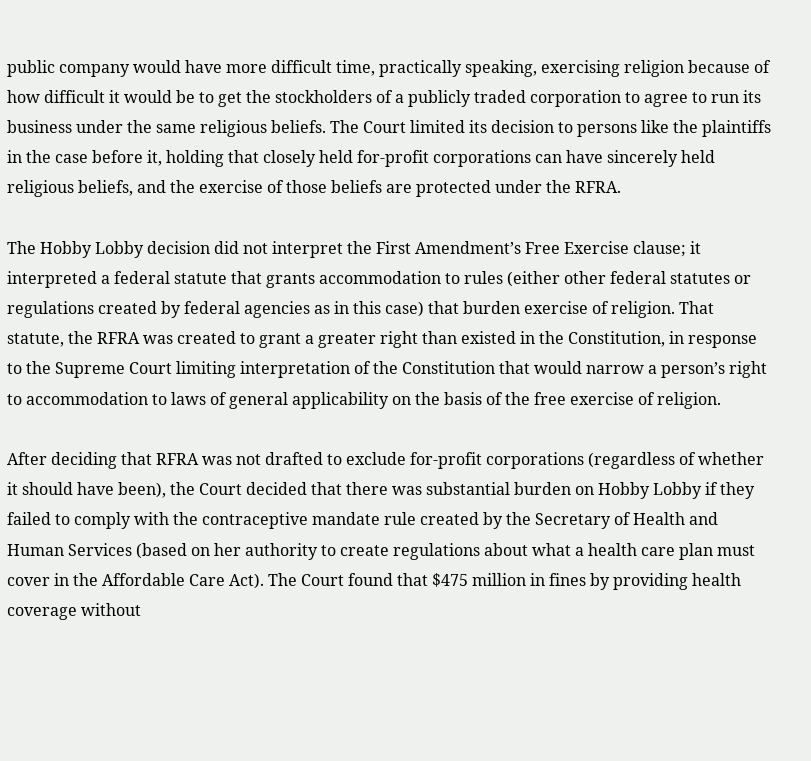public company would have more difficult time, practically speaking, exercising religion because of how difficult it would be to get the stockholders of a publicly traded corporation to agree to run its business under the same religious beliefs. The Court limited its decision to persons like the plaintiffs in the case before it, holding that closely held for-profit corporations can have sincerely held religious beliefs, and the exercise of those beliefs are protected under the RFRA.

The Hobby Lobby decision did not interpret the First Amendment’s Free Exercise clause; it interpreted a federal statute that grants accommodation to rules (either other federal statutes or regulations created by federal agencies as in this case) that burden exercise of religion. That statute, the RFRA was created to grant a greater right than existed in the Constitution, in response to the Supreme Court limiting interpretation of the Constitution that would narrow a person’s right to accommodation to laws of general applicability on the basis of the free exercise of religion.

After deciding that RFRA was not drafted to exclude for-profit corporations (regardless of whether it should have been), the Court decided that there was substantial burden on Hobby Lobby if they failed to comply with the contraceptive mandate rule created by the Secretary of Health and Human Services (based on her authority to create regulations about what a health care plan must cover in the Affordable Care Act). The Court found that $475 million in fines by providing health coverage without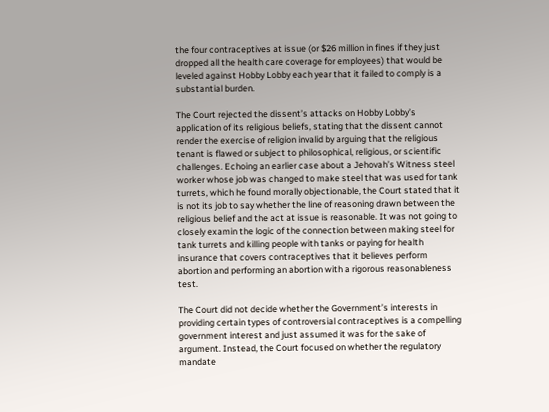the four contraceptives at issue (or $26 million in fines if they just dropped all the health care coverage for employees) that would be leveled against Hobby Lobby each year that it failed to comply is a substantial burden.

The Court rejected the dissent’s attacks on Hobby Lobby’s application of its religious beliefs, stating that the dissent cannot render the exercise of religion invalid by arguing that the religious tenant is flawed or subject to philosophical, religious, or scientific challenges. Echoing an earlier case about a Jehovah’s Witness steel worker whose job was changed to make steel that was used for tank turrets, which he found morally objectionable, the Court stated that it is not its job to say whether the line of reasoning drawn between the religious belief and the act at issue is reasonable. It was not going to closely examin the logic of the connection between making steel for tank turrets and killing people with tanks or paying for health insurance that covers contraceptives that it believes perform abortion and performing an abortion with a rigorous reasonableness test.

The Court did not decide whether the Government’s interests in providing certain types of controversial contraceptives is a compelling government interest and just assumed it was for the sake of argument. Instead, the Court focused on whether the regulatory mandate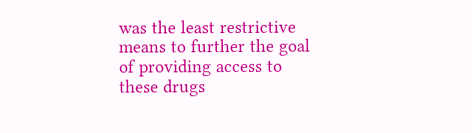was the least restrictive means to further the goal of providing access to these drugs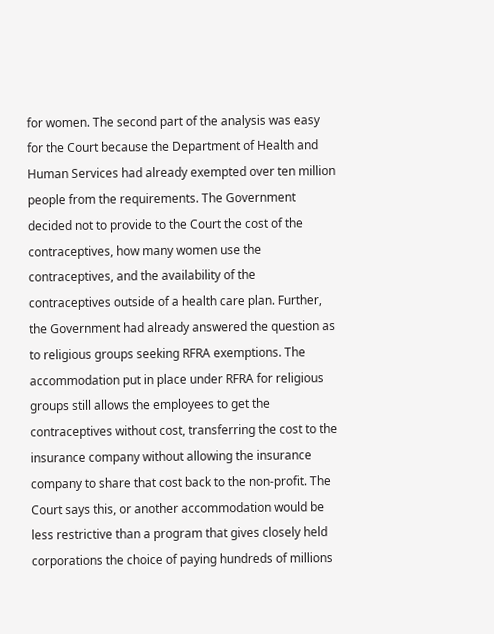for women. The second part of the analysis was easy for the Court because the Department of Health and Human Services had already exempted over ten million people from the requirements. The Government decided not to provide to the Court the cost of the contraceptives, how many women use the contraceptives, and the availability of the contraceptives outside of a health care plan. Further, the Government had already answered the question as to religious groups seeking RFRA exemptions. The accommodation put in place under RFRA for religious groups still allows the employees to get the contraceptives without cost, transferring the cost to the insurance company without allowing the insurance company to share that cost back to the non-profit. The Court says this, or another accommodation would be less restrictive than a program that gives closely held corporations the choice of paying hundreds of millions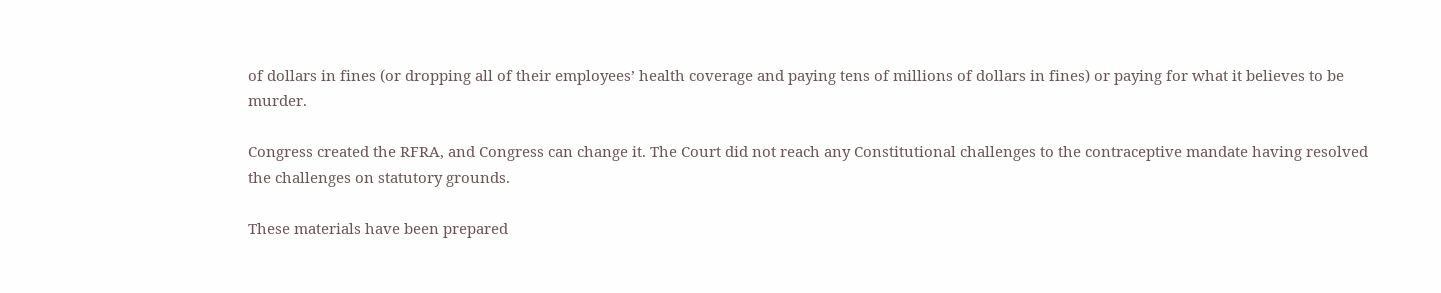of dollars in fines (or dropping all of their employees’ health coverage and paying tens of millions of dollars in fines) or paying for what it believes to be murder.

Congress created the RFRA, and Congress can change it. The Court did not reach any Constitutional challenges to the contraceptive mandate having resolved the challenges on statutory grounds.

These materials have been prepared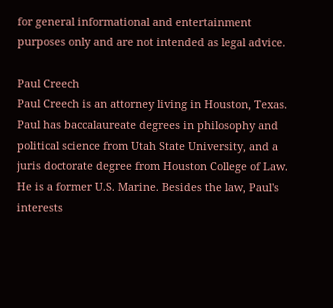for general informational and entertainment purposes only and are not intended as legal advice.

Paul Creech
Paul Creech is an attorney living in Houston, Texas. Paul has baccalaureate degrees in philosophy and political science from Utah State University, and a juris doctorate degree from Houston College of Law. He is a former U.S. Marine. Besides the law, Paul's interests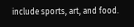include sports, art, and food.